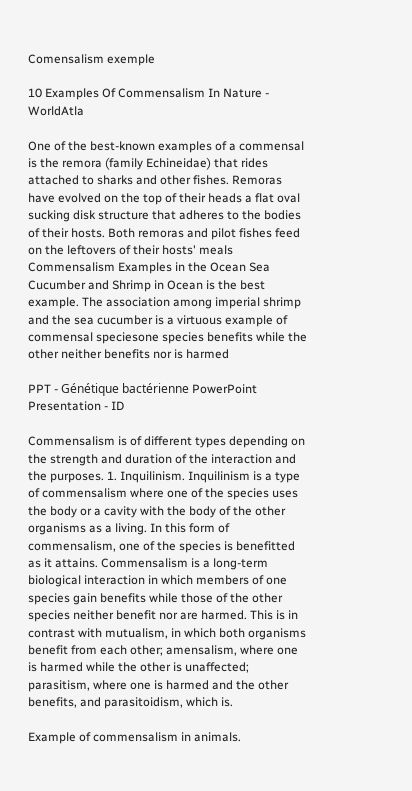Comensalism exemple

10 Examples Of Commensalism In Nature - WorldAtla

One of the best-known examples of a commensal is the remora (family Echineidae) that rides attached to sharks and other fishes. Remoras have evolved on the top of their heads a flat oval sucking disk structure that adheres to the bodies of their hosts. Both remoras and pilot fishes feed on the leftovers of their hosts' meals Commensalism Examples in the Ocean Sea Cucumber and Shrimp in Ocean is the best example. The association among imperial shrimp and the sea cucumber is a virtuous example of commensal speciesone species benefits while the other neither benefits nor is harmed

PPT - Génétique bactérienne PowerPoint Presentation - ID

Commensalism is of different types depending on the strength and duration of the interaction and the purposes. 1. Inquilinism. Inquilinism is a type of commensalism where one of the species uses the body or a cavity with the body of the other organisms as a living. In this form of commensalism, one of the species is benefitted as it attains. Commensalism is a long-term biological interaction in which members of one species gain benefits while those of the other species neither benefit nor are harmed. This is in contrast with mutualism, in which both organisms benefit from each other; amensalism, where one is harmed while the other is unaffected; parasitism, where one is harmed and the other benefits, and parasitoidism, which is.

Example of commensalism in animals.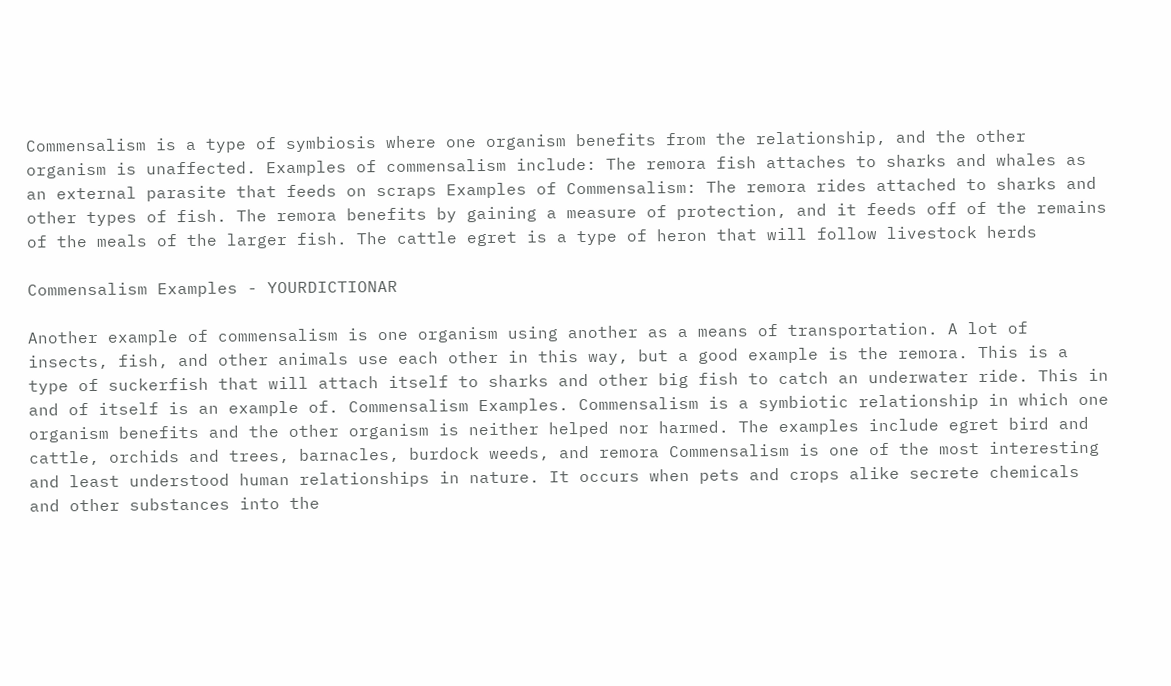Commensalism is a type of symbiosis where one organism benefits from the relationship, and the other organism is unaffected. Examples of commensalism include: The remora fish attaches to sharks and whales as an external parasite that feeds on scraps Examples of Commensalism: The remora rides attached to sharks and other types of fish. The remora benefits by gaining a measure of protection, and it feeds off of the remains of the meals of the larger fish. The cattle egret is a type of heron that will follow livestock herds

Commensalism Examples - YOURDICTIONAR

Another example of commensalism is one organism using another as a means of transportation. A lot of insects, fish, and other animals use each other in this way, but a good example is the remora. This is a type of suckerfish that will attach itself to sharks and other big fish to catch an underwater ride. This in and of itself is an example of. Commensalism Examples. Commensalism is a symbiotic relationship in which one organism benefits and the other organism is neither helped nor harmed. The examples include egret bird and cattle, orchids and trees, barnacles, burdock weeds, and remora Commensalism is one of the most interesting and least understood human relationships in nature. It occurs when pets and crops alike secrete chemicals and other substances into the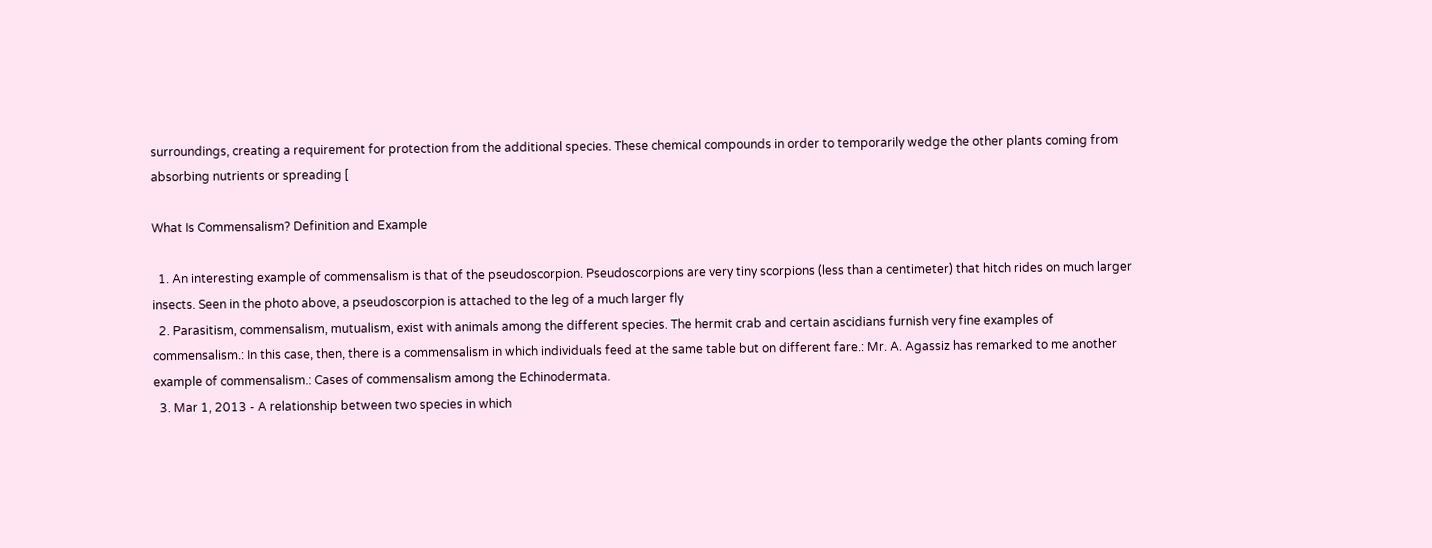surroundings, creating a requirement for protection from the additional species. These chemical compounds in order to temporarily wedge the other plants coming from absorbing nutrients or spreading [

What Is Commensalism? Definition and Example

  1. An interesting example of commensalism is that of the pseudoscorpion. Pseudoscorpions are very tiny scorpions (less than a centimeter) that hitch rides on much larger insects. Seen in the photo above, a pseudoscorpion is attached to the leg of a much larger fly
  2. Parasitism, commensalism, mutualism, exist with animals among the different species. The hermit crab and certain ascidians furnish very fine examples of commensalism.: In this case, then, there is a commensalism in which individuals feed at the same table but on different fare.: Mr. A. Agassiz has remarked to me another example of commensalism.: Cases of commensalism among the Echinodermata.
  3. Mar 1, 2013 - A relationship between two species in which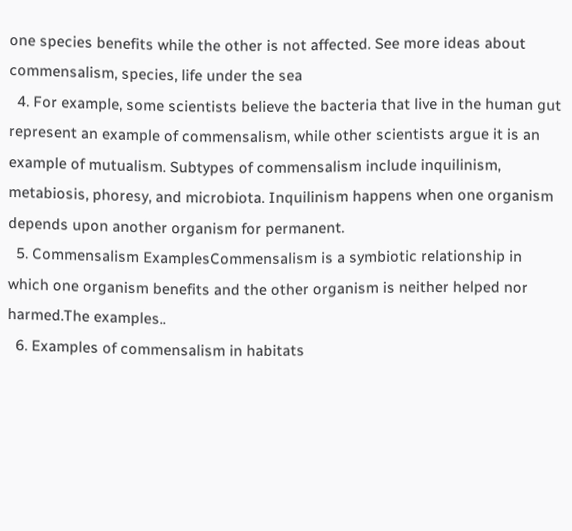one species benefits while the other is not affected. See more ideas about commensalism, species, life under the sea
  4. For example, some scientists believe the bacteria that live in the human gut represent an example of commensalism, while other scientists argue it is an example of mutualism. Subtypes of commensalism include inquilinism, metabiosis, phoresy, and microbiota. Inquilinism happens when one organism depends upon another organism for permanent.
  5. Commensalism ExamplesCommensalism is a symbiotic relationship in which one organism benefits and the other organism is neither helped nor harmed.The examples..
  6. Examples of commensalism in habitats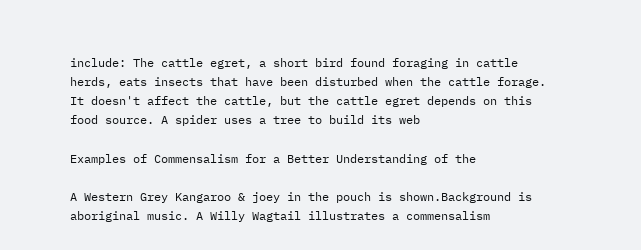include: The cattle egret, a short bird found foraging in cattle herds, eats insects that have been disturbed when the cattle forage. It doesn't affect the cattle, but the cattle egret depends on this food source. A spider uses a tree to build its web

Examples of Commensalism for a Better Understanding of the

A Western Grey Kangaroo & joey in the pouch is shown.Background is aboriginal music. A Willy Wagtail illustrates a commensalism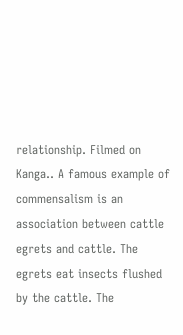relationship. Filmed on Kanga.. A famous example of commensalism is an association between cattle egrets and cattle. The egrets eat insects flushed by the cattle. The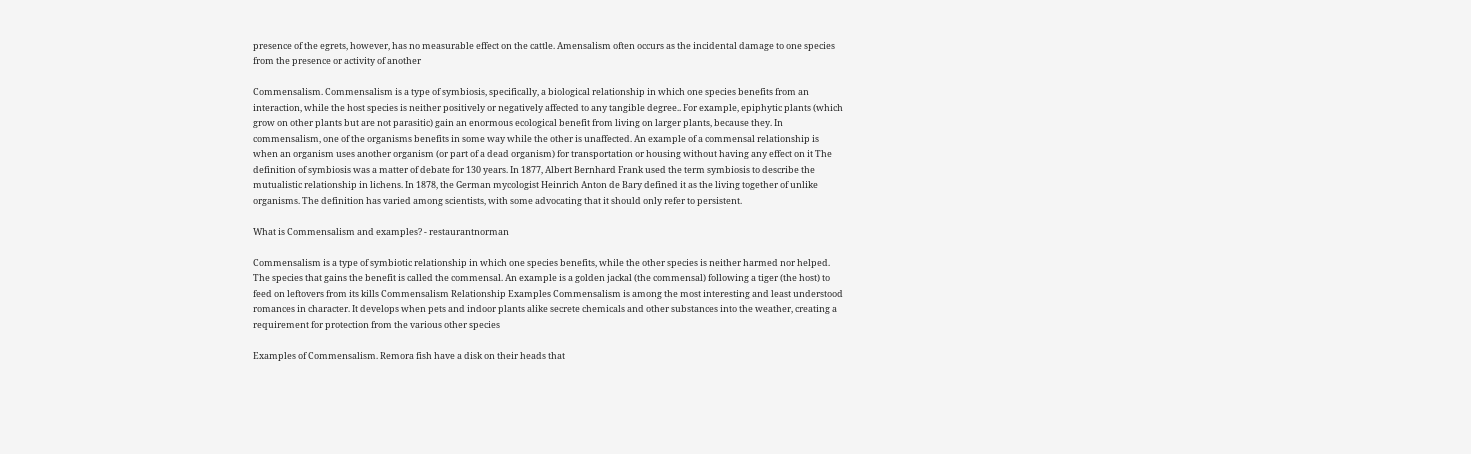presence of the egrets, however, has no measurable effect on the cattle. Amensalism often occurs as the incidental damage to one species from the presence or activity of another

Commensalism. Commensalism is a type of symbiosis, specifically, a biological relationship in which one species benefits from an interaction, while the host species is neither positively or negatively affected to any tangible degree.. For example, epiphytic plants (which grow on other plants but are not parasitic) gain an enormous ecological benefit from living on larger plants, because they. In commensalism, one of the organisms benefits in some way while the other is unaffected. An example of a commensal relationship is when an organism uses another organism (or part of a dead organism) for transportation or housing without having any effect on it The definition of symbiosis was a matter of debate for 130 years. In 1877, Albert Bernhard Frank used the term symbiosis to describe the mutualistic relationship in lichens. In 1878, the German mycologist Heinrich Anton de Bary defined it as the living together of unlike organisms. The definition has varied among scientists, with some advocating that it should only refer to persistent.

What is Commensalism and examples? - restaurantnorman

Commensalism is a type of symbiotic relationship in which one species benefits, while the other species is neither harmed nor helped. The species that gains the benefit is called the commensal. An example is a golden jackal (the commensal) following a tiger (the host) to feed on leftovers from its kills Commensalism Relationship Examples Commensalism is among the most interesting and least understood romances in character. It develops when pets and indoor plants alike secrete chemicals and other substances into the weather, creating a requirement for protection from the various other species

Examples of Commensalism. Remora fish have a disk on their heads that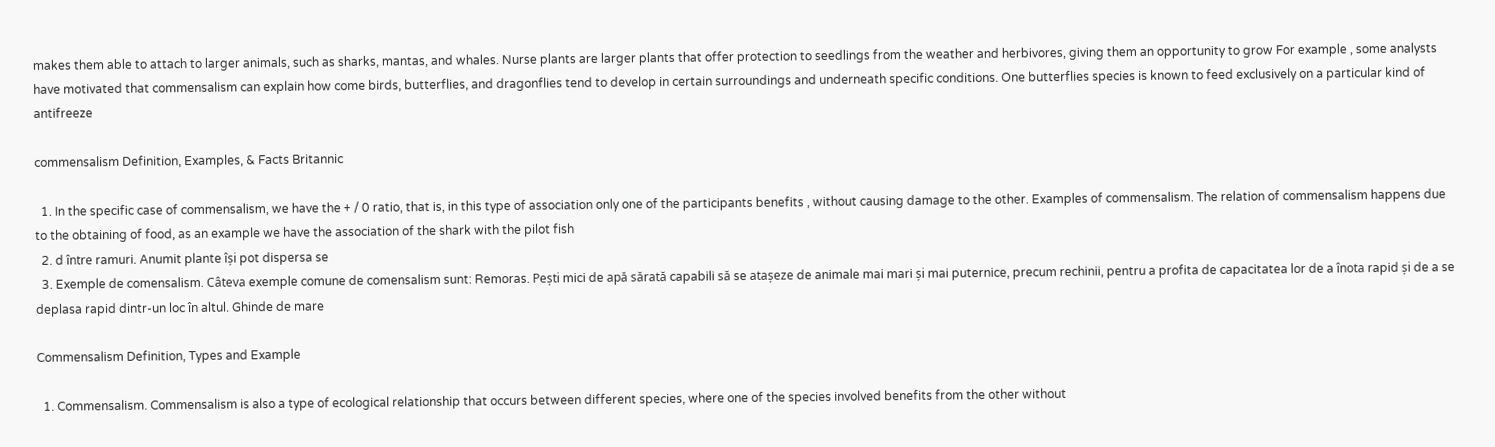makes them able to attach to larger animals, such as sharks, mantas, and whales. Nurse plants are larger plants that offer protection to seedlings from the weather and herbivores, giving them an opportunity to grow For example , some analysts have motivated that commensalism can explain how come birds, butterflies, and dragonflies tend to develop in certain surroundings and underneath specific conditions. One butterflies species is known to feed exclusively on a particular kind of antifreeze

commensalism Definition, Examples, & Facts Britannic

  1. In the specific case of commensalism, we have the + / 0 ratio, that is, in this type of association only one of the participants benefits , without causing damage to the other. Examples of commensalism. The relation of commensalism happens due to the obtaining of food, as an example we have the association of the shark with the pilot fish
  2. d între ramuri. Anumit plante își pot dispersa se
  3. Exemple de comensalism. Câteva exemple comune de comensalism sunt: Remoras. Pești mici de apă sărată capabili să se atașeze de animale mai mari și mai puternice, precum rechinii, pentru a profita de capacitatea lor de a înota rapid și de a se deplasa rapid dintr-un loc în altul. Ghinde de mare

Commensalism Definition, Types and Example

  1. Commensalism. Commensalism is also a type of ecological relationship that occurs between different species, where one of the species involved benefits from the other without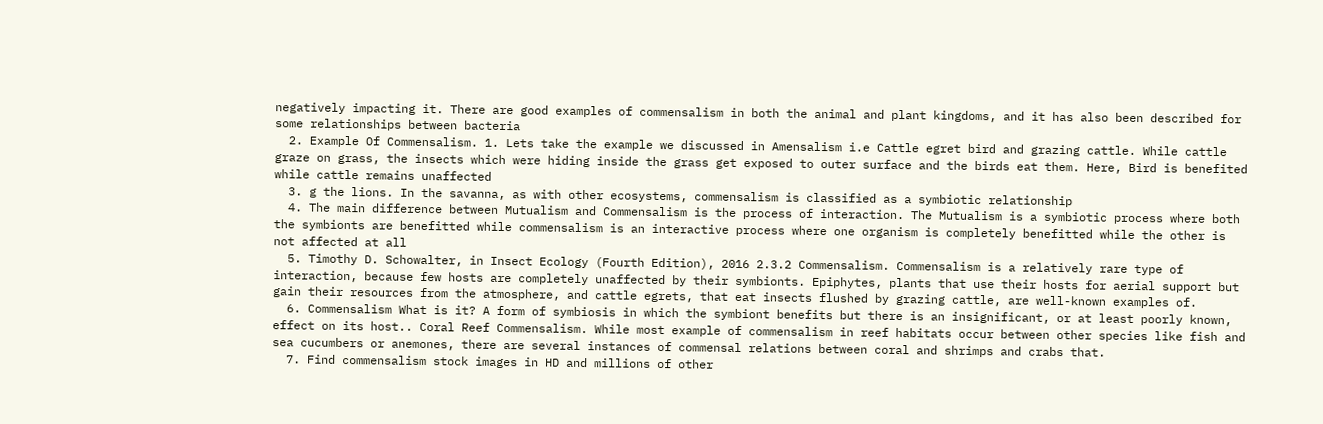negatively impacting it. There are good examples of commensalism in both the animal and plant kingdoms, and it has also been described for some relationships between bacteria
  2. Example Of Commensalism. 1. Lets take the example we discussed in Amensalism i.e Cattle egret bird and grazing cattle. While cattle graze on grass, the insects which were hiding inside the grass get exposed to outer surface and the birds eat them. Here, Bird is benefited while cattle remains unaffected
  3. g the lions. In the savanna, as with other ecosystems, commensalism is classified as a symbiotic relationship
  4. The main difference between Mutualism and Commensalism is the process of interaction. The Mutualism is a symbiotic process where both the symbionts are benefitted while commensalism is an interactive process where one organism is completely benefitted while the other is not affected at all
  5. Timothy D. Schowalter, in Insect Ecology (Fourth Edition), 2016 2.3.2 Commensalism. Commensalism is a relatively rare type of interaction, because few hosts are completely unaffected by their symbionts. Epiphytes, plants that use their hosts for aerial support but gain their resources from the atmosphere, and cattle egrets, that eat insects flushed by grazing cattle, are well-known examples of.
  6. Commensalism What is it? A form of symbiosis in which the symbiont benefits but there is an insignificant, or at least poorly known, effect on its host.. Coral Reef Commensalism. While most example of commensalism in reef habitats occur between other species like fish and sea cucumbers or anemones, there are several instances of commensal relations between coral and shrimps and crabs that.
  7. Find commensalism stock images in HD and millions of other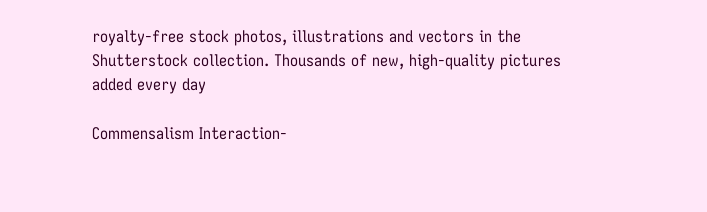royalty-free stock photos, illustrations and vectors in the Shutterstock collection. Thousands of new, high-quality pictures added every day

Commensalism Interaction-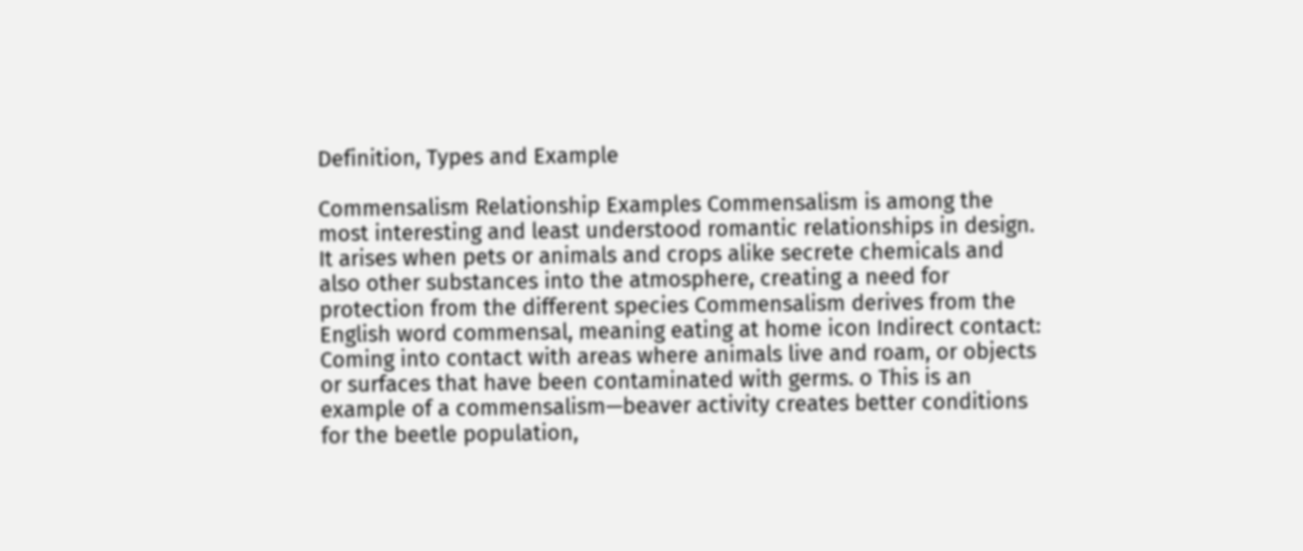Definition, Types and Example

Commensalism Relationship Examples Commensalism is among the most interesting and least understood romantic relationships in design. It arises when pets or animals and crops alike secrete chemicals and also other substances into the atmosphere, creating a need for protection from the different species Commensalism derives from the English word commensal, meaning eating at home icon Indirect contact: Coming into contact with areas where animals live and roam, or objects or surfaces that have been contaminated with germs. o This is an example of a commensalism—beaver activity creates better conditions for the beetle population,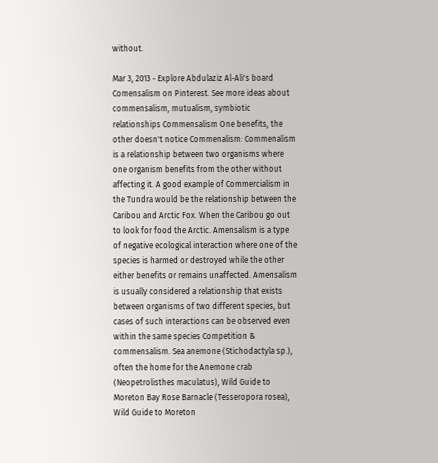without.

Mar 3, 2013 - Explore Abdulaziz Al-Ali's board Comensalism on Pinterest. See more ideas about commensalism, mutualism, symbiotic relationships Commensalism One benefits, the other doesn't notice Commenalism: Commenalism is a relationship between two organisms where one organism benefits from the other without affecting it. A good example of Commercialism in the Tundra would be the relationship between the Caribou and Arctic Fox. When the Caribou go out to look for food the Arctic. Amensalism is a type of negative ecological interaction where one of the species is harmed or destroyed while the other either benefits or remains unaffected. Amensalism is usually considered a relationship that exists between organisms of two different species, but cases of such interactions can be observed even within the same species Competition & commensalism. Sea anemone (Stichodactyla sp.), often the home for the Anemone crab (Neopetrolisthes maculatus), Wild Guide to Moreton Bay Rose Barnacle (Tesseropora rosea), Wild Guide to Moreton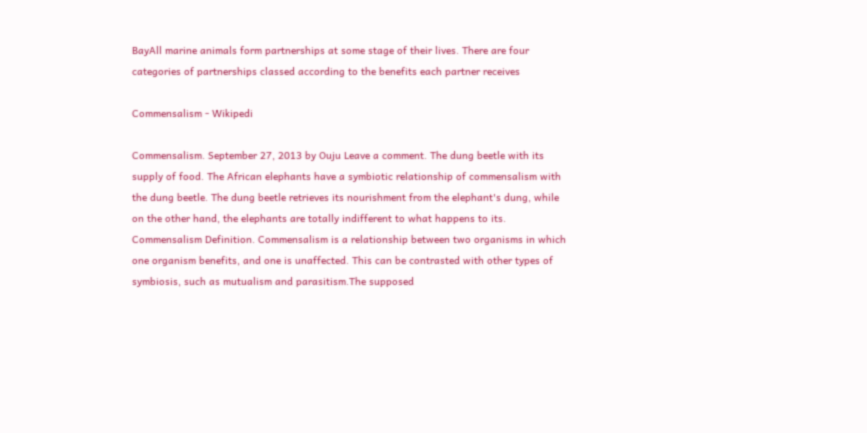BayAll marine animals form partnerships at some stage of their lives. There are four categories of partnerships classed according to the benefits each partner receives

Commensalism - Wikipedi

Commensalism. September 27, 2013 by Ouju Leave a comment. The dung beetle with its supply of food. The African elephants have a symbiotic relationship of commensalism with the dung beetle. The dung beetle retrieves its nourishment from the elephant's dung, while on the other hand, the elephants are totally indifferent to what happens to its. Commensalism Definition. Commensalism is a relationship between two organisms in which one organism benefits, and one is unaffected. This can be contrasted with other types of symbiosis, such as mutualism and parasitism.The supposed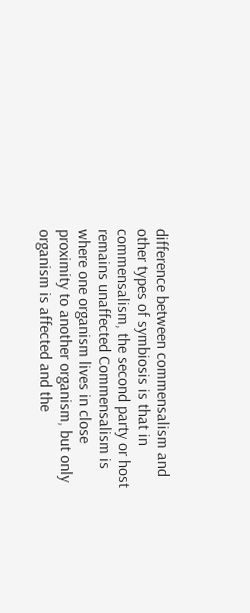difference between commensalism and other types of symbiosis is that in commensalism, the second party or host remains unaffected Commensalism is where one organism lives in close proximity to another organism, but only organism is affected and the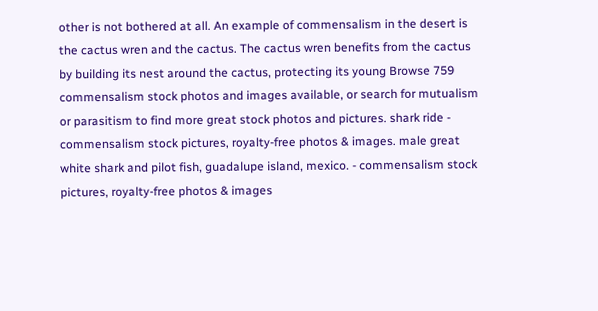other is not bothered at all. An example of commensalism in the desert is the cactus wren and the cactus. The cactus wren benefits from the cactus by building its nest around the cactus, protecting its young Browse 759 commensalism stock photos and images available, or search for mutualism or parasitism to find more great stock photos and pictures. shark ride - commensalism stock pictures, royalty-free photos & images. male great white shark and pilot fish, guadalupe island, mexico. - commensalism stock pictures, royalty-free photos & images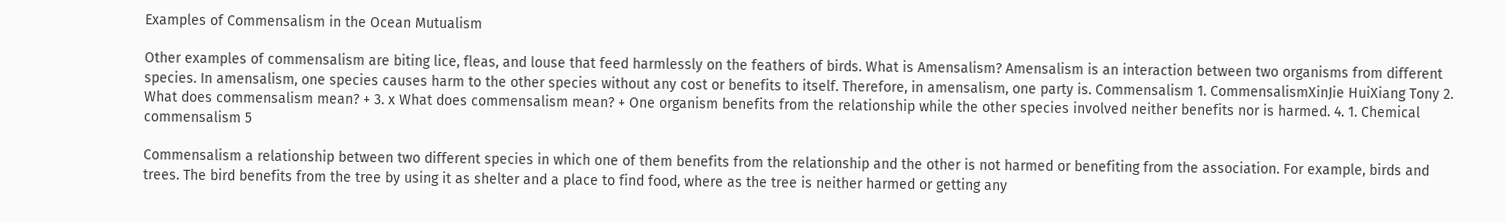Examples of Commensalism in the Ocean Mutualism

Other examples of commensalism are biting lice, fleas, and louse that feed harmlessly on the feathers of birds. What is Amensalism? Amensalism is an interaction between two organisms from different species. In amensalism, one species causes harm to the other species without any cost or benefits to itself. Therefore, in amensalism, one party is. Commensalism 1. CommensalismXinJie HuiXiang Tony 2. What does commensalism mean? + 3. x What does commensalism mean? + One organism benefits from the relationship while the other species involved neither benefits nor is harmed. 4. 1. Chemical commensalism 5

Commensalism a relationship between two different species in which one of them benefits from the relationship and the other is not harmed or benefiting from the association. For example, birds and trees. The bird benefits from the tree by using it as shelter and a place to find food, where as the tree is neither harmed or getting any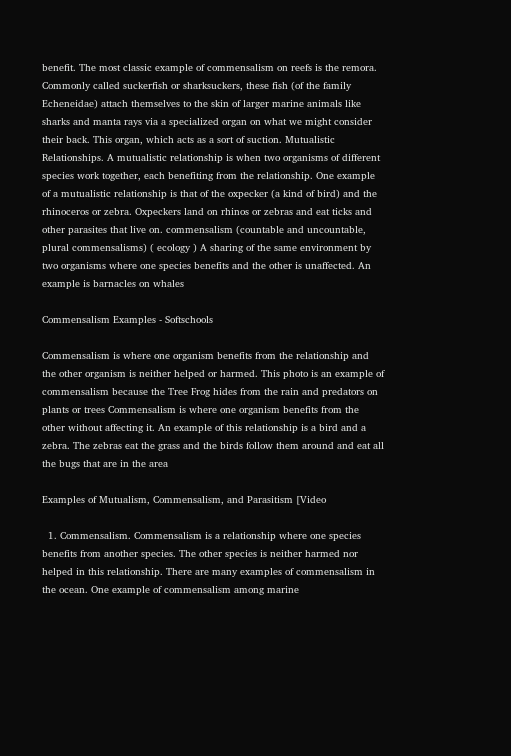benefit. The most classic example of commensalism on reefs is the remora. Commonly called suckerfish or sharksuckers, these fish (of the family Echeneidae) attach themselves to the skin of larger marine animals like sharks and manta rays via a specialized organ on what we might consider their back. This organ, which acts as a sort of suction. Mutualistic Relationships. A mutualistic relationship is when two organisms of different species work together, each benefiting from the relationship. One example of a mutualistic relationship is that of the oxpecker (a kind of bird) and the rhinoceros or zebra. Oxpeckers land on rhinos or zebras and eat ticks and other parasites that live on. commensalism (countable and uncountable, plural commensalisms) ( ecology ) A sharing of the same environment by two organisms where one species benefits and the other is unaffected. An example is barnacles on whales

Commensalism Examples - Softschools

Commensalism is where one organism benefits from the relationship and the other organism is neither helped or harmed. This photo is an example of commensalism because the Tree Frog hides from the rain and predators on plants or trees Commensalism is where one organism benefits from the other without affecting it. An example of this relationship is a bird and a zebra. The zebras eat the grass and the birds follow them around and eat all the bugs that are in the area

Examples of Mutualism, Commensalism, and Parasitism [Video

  1. Commensalism. Commensalism is a relationship where one species benefits from another species. The other species is neither harmed nor helped in this relationship. There are many examples of commensalism in the ocean. One example of commensalism among marine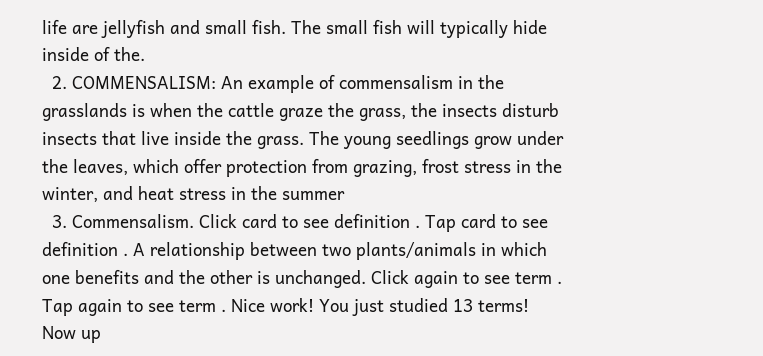life are jellyfish and small fish. The small fish will typically hide inside of the.
  2. COMMENSALISM: An example of commensalism in the grasslands is when the cattle graze the grass, the insects disturb insects that live inside the grass. The young seedlings grow under the leaves, which offer protection from grazing, frost stress in the winter, and heat stress in the summer
  3. Commensalism. Click card to see definition . Tap card to see definition . A relationship between two plants/animals in which one benefits and the other is unchanged. Click again to see term . Tap again to see term . Nice work! You just studied 13 terms! Now up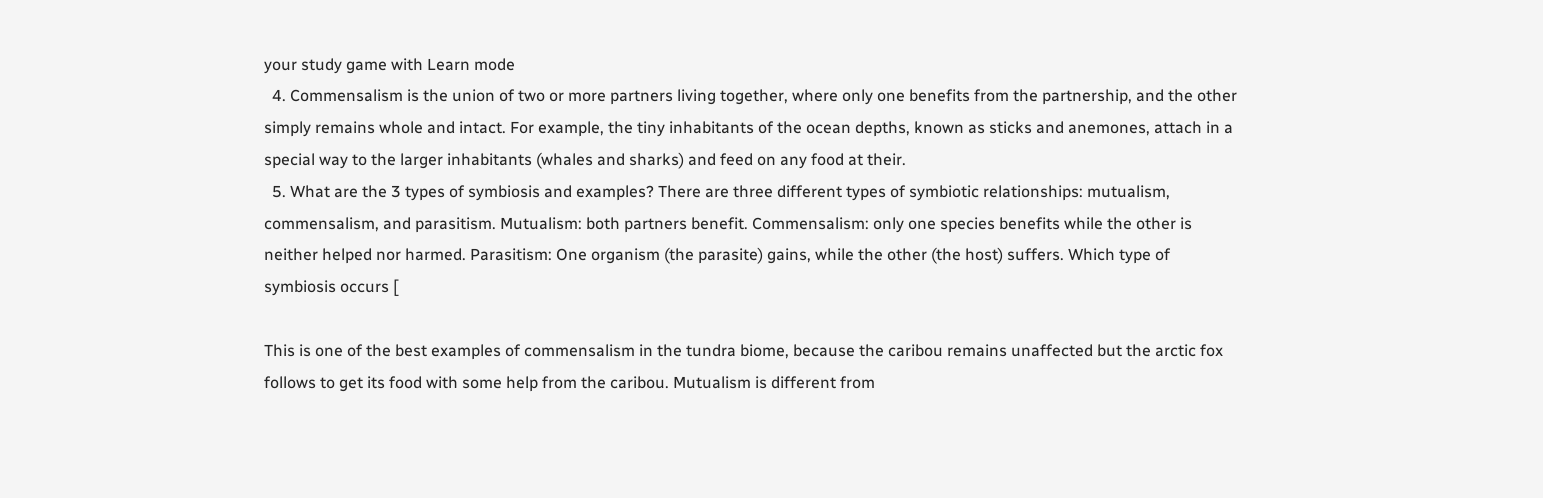your study game with Learn mode
  4. Commensalism is the union of two or more partners living together, where only one benefits from the partnership, and the other simply remains whole and intact. For example, the tiny inhabitants of the ocean depths, known as sticks and anemones, attach in a special way to the larger inhabitants (whales and sharks) and feed on any food at their.
  5. What are the 3 types of symbiosis and examples? There are three different types of symbiotic relationships: mutualism, commensalism, and parasitism. Mutualism: both partners benefit. Commensalism: only one species benefits while the other is neither helped nor harmed. Parasitism: One organism (the parasite) gains, while the other (the host) suffers. Which type of symbiosis occurs [

This is one of the best examples of commensalism in the tundra biome, because the caribou remains unaffected but the arctic fox follows to get its food with some help from the caribou. Mutualism is different from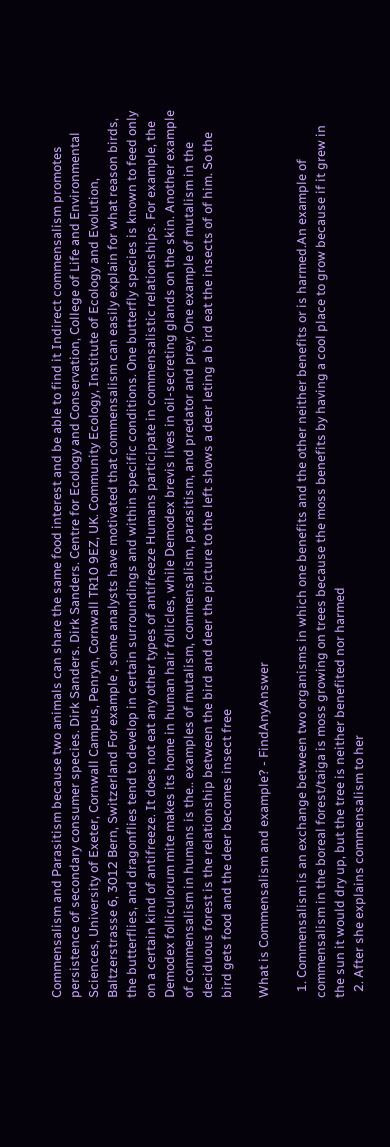Commensalism and Parasitism because two animals can share the same food interest and be able to find it Indirect commensalism promotes persistence of secondary consumer species. Dirk Sanders. Dirk Sanders. Centre for Ecology and Conservation, College of Life and Environmental Sciences, University of Exeter, Cornwall Campus, Penryn, Cornwall TR10 9EZ, UK. Community Ecology, Institute of Ecology and Evolution, Baltzerstrasse 6, 3012 Bern, Switzerland For example , some analysts have motivated that commensalism can easily explain for what reason birds, the butterflies, and dragonflies tend to develop in certain surroundings and within specific conditions. One butterfly species is known to feed only on a certain kind of antifreeze. It does not eat any other types of antifreeze Humans participate in commensalistic relationships. For example, the Demodex folliculorum mite makes its home in human hair follicles, while Demodex brevis lives in oil-secreting glands on the skin. Another example of commensalism in humans is the.. examples of mutalism, commensalism, parasitism, and predator and prey; One example of mutalism in the deciduous forest is the relationship between the bird and deer the picture to the left shows a deer leting a b ird eat the insects of of him. So the bird gets food and the deer becomes insect free

What is Commensalism and example? - FindAnyAnswer

  1. Commensalism is an exchange between two organisms in which one benefits and the other neither benefits or is harmed.An example of commensalism in the boreal forest/taiga is moss growing on trees because the moss benefits by having a cool place to grow because if it grew in the sun it would dry up, but the tree is neither benefited nor harmed
  2. After she explains commensalism to her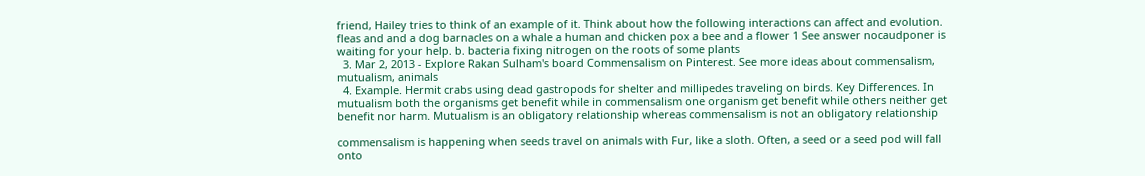friend, Hailey tries to think of an example of it. Think about how the following interactions can affect and evolution. fleas and and a dog barnacles on a whale a human and chicken pox a bee and a flower 1 See answer nocaudponer is waiting for your help. b. bacteria fixing nitrogen on the roots of some plants
  3. Mar 2, 2013 - Explore Rakan Sulham's board Commensalism on Pinterest. See more ideas about commensalism, mutualism, animals
  4. Example. Hermit crabs using dead gastropods for shelter and millipedes traveling on birds. Key Differences. In mutualism both the organisms get benefit while in commensalism one organism get benefit while others neither get benefit nor harm. Mutualism is an obligatory relationship whereas commensalism is not an obligatory relationship

commensalism is happening when seeds travel on animals with Fur, like a sloth. Often, a seed or a seed pod will fall onto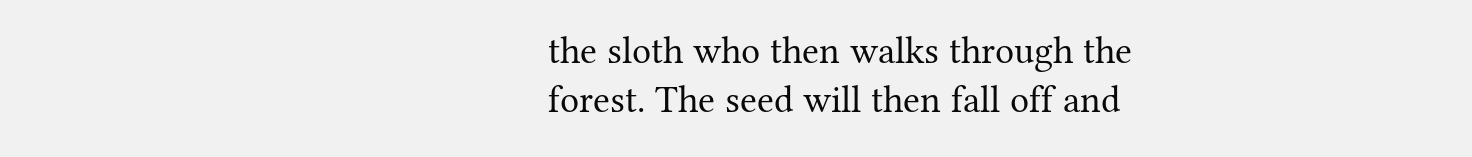the sloth who then walks through the forest. The seed will then fall off and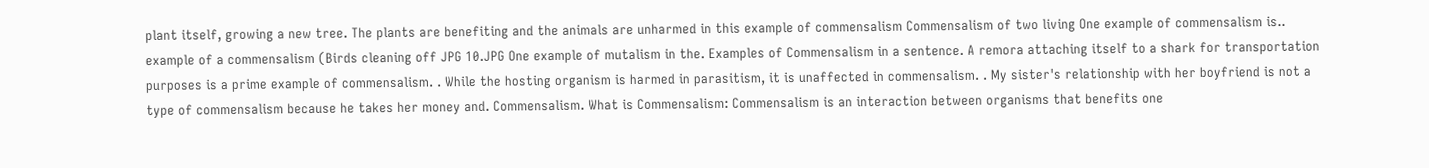plant itself, growing a new tree. The plants are benefiting and the animals are unharmed in this example of commensalism Commensalism of two living One example of commensalism is.. example of a commensalism (Birds cleaning off JPG 10.JPG One example of mutalism in the. Examples of Commensalism in a sentence. A remora attaching itself to a shark for transportation purposes is a prime example of commensalism. . While the hosting organism is harmed in parasitism, it is unaffected in commensalism. . My sister's relationship with her boyfriend is not a type of commensalism because he takes her money and. Commensalism. What is Commensalism: Commensalism is an interaction between organisms that benefits one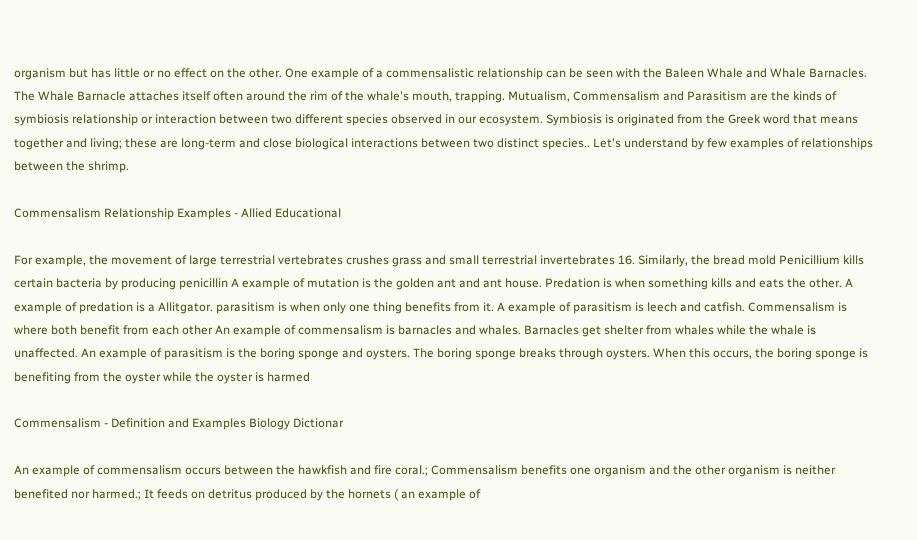organism but has little or no effect on the other. One example of a commensalistic relationship can be seen with the Baleen Whale and Whale Barnacles. The Whale Barnacle attaches itself often around the rim of the whale's mouth, trapping. Mutualism, Commensalism and Parasitism are the kinds of symbiosis relationship or interaction between two different species observed in our ecosystem. Symbiosis is originated from the Greek word that means together and living; these are long-term and close biological interactions between two distinct species.. Let's understand by few examples of relationships between the shrimp.

Commensalism Relationship Examples - Allied Educational

For example, the movement of large terrestrial vertebrates crushes grass and small terrestrial invertebrates 16. Similarly, the bread mold Penicillium kills certain bacteria by producing penicillin A example of mutation is the golden ant and ant house. Predation is when something kills and eats the other. A example of predation is a Allitgator. parasitism is when only one thing benefits from it. A example of parasitism is leech and catfish. Commensalism is where both benefit from each other An example of commensalism is barnacles and whales. Barnacles get shelter from whales while the whale is unaffected. An example of parasitism is the boring sponge and oysters. The boring sponge breaks through oysters. When this occurs, the boring sponge is benefiting from the oyster while the oyster is harmed

Commensalism - Definition and Examples Biology Dictionar

An example of commensalism occurs between the hawkfish and fire coral.; Commensalism benefits one organism and the other organism is neither benefited nor harmed.; It feeds on detritus produced by the hornets ( an example of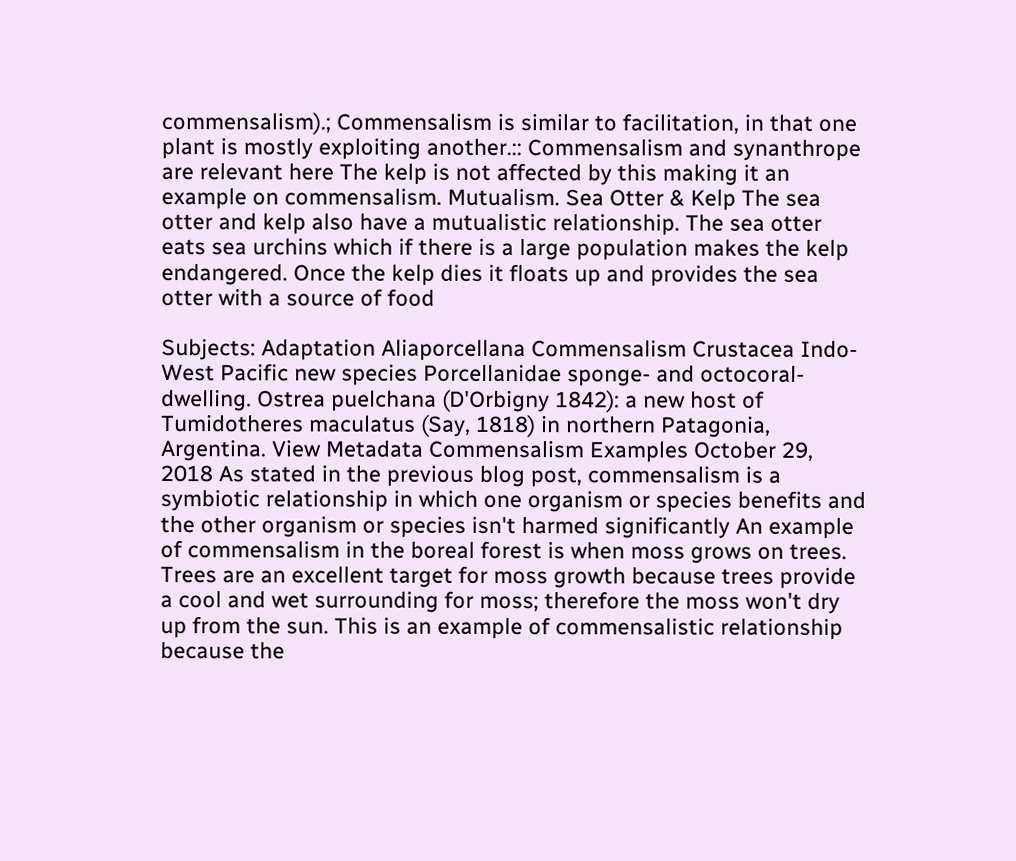commensalism).; Commensalism is similar to facilitation, in that one plant is mostly exploiting another.:: Commensalism and synanthrope are relevant here The kelp is not affected by this making it an example on commensalism. Mutualism. Sea Otter & Kelp The sea otter and kelp also have a mutualistic relationship. The sea otter eats sea urchins which if there is a large population makes the kelp endangered. Once the kelp dies it floats up and provides the sea otter with a source of food

Subjects: Adaptation Aliaporcellana Commensalism Crustacea Indo-West Pacific new species Porcellanidae sponge- and octocoral-dwelling. Ostrea puelchana (D'Orbigny 1842): a new host of Tumidotheres maculatus (Say, 1818) in northern Patagonia, Argentina. View Metadata Commensalism Examples October 29, 2018 As stated in the previous blog post, commensalism is a symbiotic relationship in which one organism or species benefits and the other organism or species isn't harmed significantly An example of commensalism in the boreal forest is when moss grows on trees. Trees are an excellent target for moss growth because trees provide a cool and wet surrounding for moss; therefore the moss won't dry up from the sun. This is an example of commensalistic relationship because the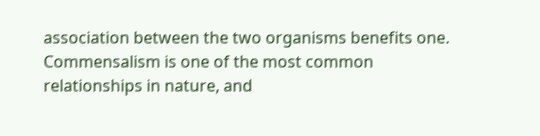association between the two organisms benefits one. Commensalism is one of the most common relationships in nature, and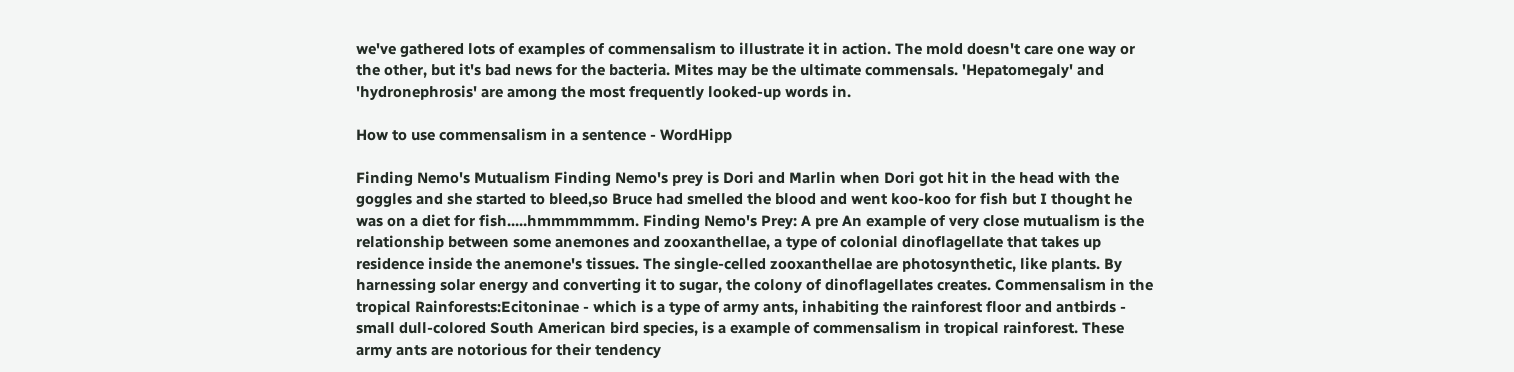we've gathered lots of examples of commensalism to illustrate it in action. The mold doesn't care one way or the other, but it's bad news for the bacteria. Mites may be the ultimate commensals. 'Hepatomegaly' and 'hydronephrosis' are among the most frequently looked-up words in.

How to use commensalism in a sentence - WordHipp

Finding Nemo's Mutualism Finding Nemo's prey is Dori and Marlin when Dori got hit in the head with the goggles and she started to bleed,so Bruce had smelled the blood and went koo-koo for fish but I thought he was on a diet for fish.....hmmmmmmm. Finding Nemo's Prey: A pre An example of very close mutualism is the relationship between some anemones and zooxanthellae, a type of colonial dinoflagellate that takes up residence inside the anemone's tissues. The single-celled zooxanthellae are photosynthetic, like plants. By harnessing solar energy and converting it to sugar, the colony of dinoflagellates creates. Commensalism in the tropical Rainforests:Ecitoninae - which is a type of army ants, inhabiting the rainforest floor and antbirds - small dull-colored South American bird species, is a example of commensalism in tropical rainforest. These army ants are notorious for their tendency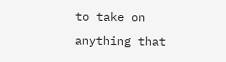to take on anything that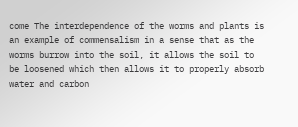come The interdependence of the worms and plants is an example of commensalism in a sense that as the worms burrow into the soil, it allows the soil to be loosened which then allows it to properly absorb water and carbon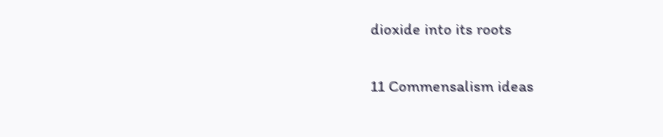dioxide into its roots

11 Commensalism ideas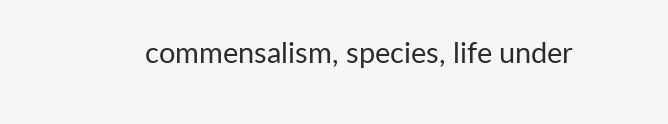commensalism, species, life under